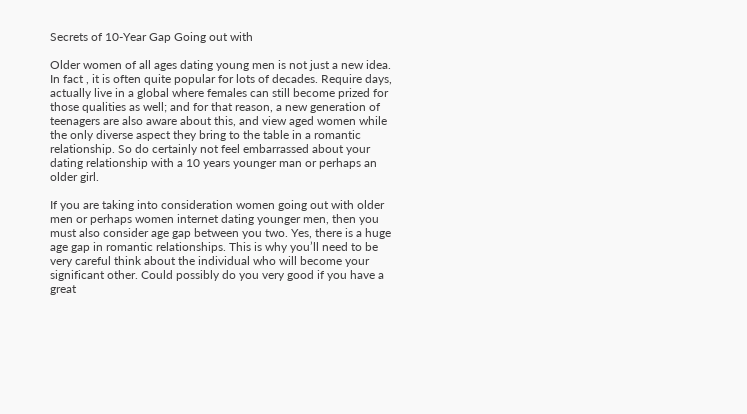Secrets of 10-Year Gap Going out with

Older women of all ages dating young men is not just a new idea. In fact , it is often quite popular for lots of decades. Require days, actually live in a global where females can still become prized for those qualities as well; and for that reason, a new generation of teenagers are also aware about this, and view aged women while the only diverse aspect they bring to the table in a romantic relationship. So do certainly not feel embarrassed about your dating relationship with a 10 years younger man or perhaps an older girl.

If you are taking into consideration women going out with older men or perhaps women internet dating younger men, then you must also consider age gap between you two. Yes, there is a huge age gap in romantic relationships. This is why you’ll need to be very careful think about the individual who will become your significant other. Could possibly do you very good if you have a great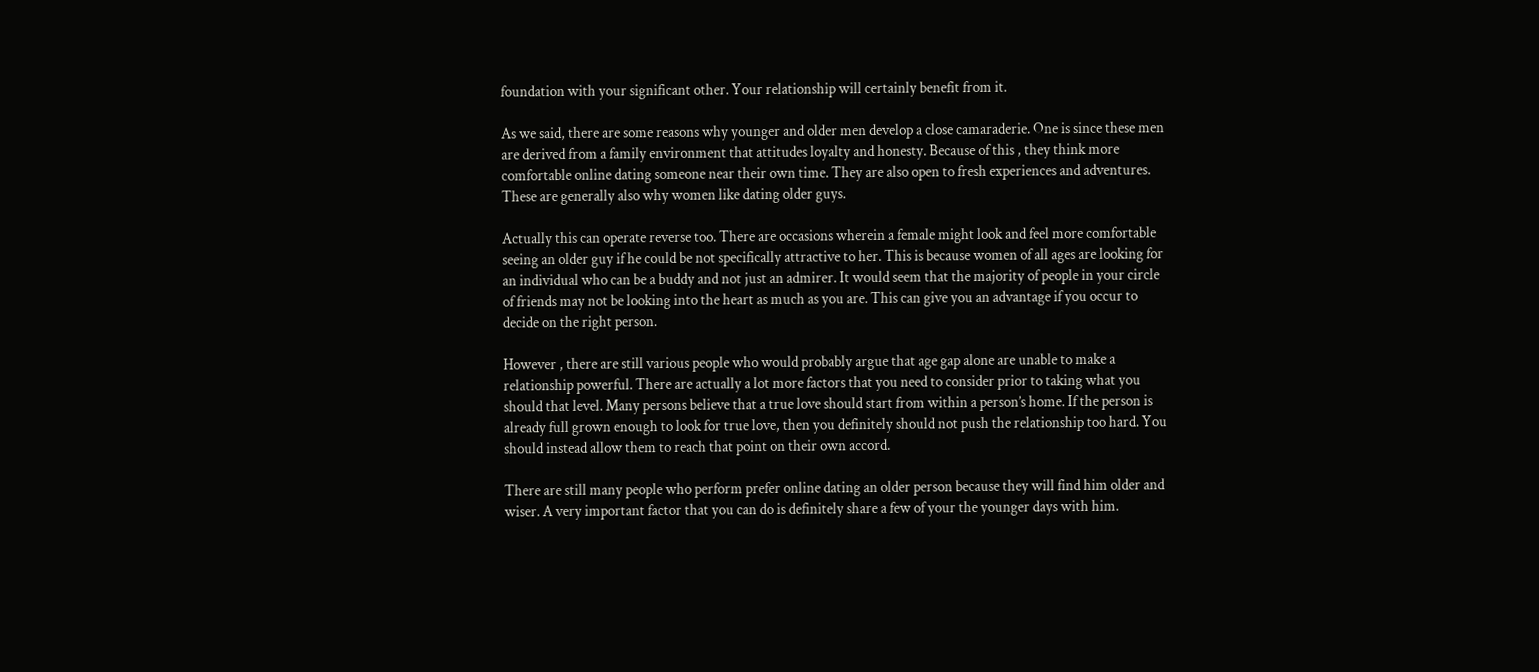foundation with your significant other. Your relationship will certainly benefit from it.

As we said, there are some reasons why younger and older men develop a close camaraderie. One is since these men are derived from a family environment that attitudes loyalty and honesty. Because of this , they think more comfortable online dating someone near their own time. They are also open to fresh experiences and adventures. These are generally also why women like dating older guys.

Actually this can operate reverse too. There are occasions wherein a female might look and feel more comfortable seeing an older guy if he could be not specifically attractive to her. This is because women of all ages are looking for an individual who can be a buddy and not just an admirer. It would seem that the majority of people in your circle of friends may not be looking into the heart as much as you are. This can give you an advantage if you occur to decide on the right person.

However , there are still various people who would probably argue that age gap alone are unable to make a relationship powerful. There are actually a lot more factors that you need to consider prior to taking what you should that level. Many persons believe that a true love should start from within a person’s home. If the person is already full grown enough to look for true love, then you definitely should not push the relationship too hard. You should instead allow them to reach that point on their own accord.

There are still many people who perform prefer online dating an older person because they will find him older and wiser. A very important factor that you can do is definitely share a few of your the younger days with him.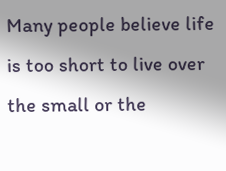Many people believe life is too short to live over the small or the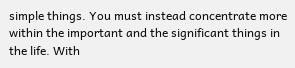simple things. You must instead concentrate more within the important and the significant things in the life. With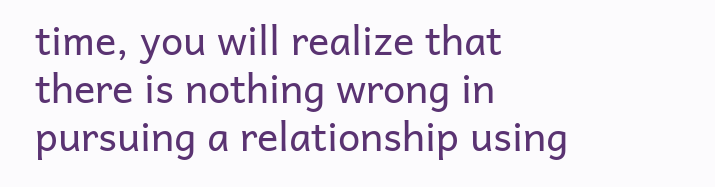time, you will realize that there is nothing wrong in pursuing a relationship using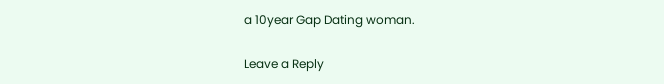a 10year Gap Dating woman.

Leave a Reply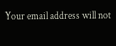Your email address will not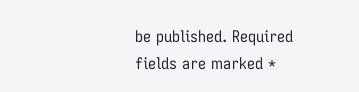be published. Required fields are marked *